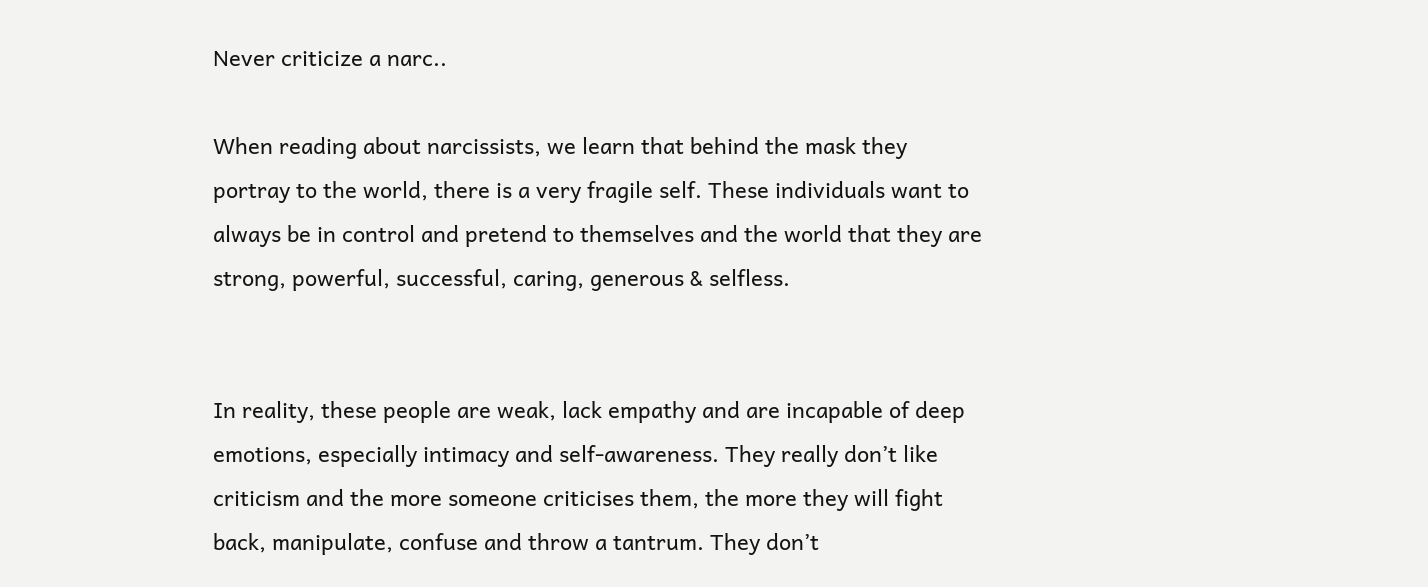Never criticize a narc..

When reading about narcissists, we learn that behind the mask they portray to the world, there is a very fragile self. These individuals want to always be in control and pretend to themselves and the world that they are strong, powerful, successful, caring, generous & selfless.


In reality, these people are weak, lack empathy and are incapable of deep emotions, especially intimacy and self-awareness. They really don’t like criticism and the more someone criticises them, the more they will fight back, manipulate, confuse and throw a tantrum. They don’t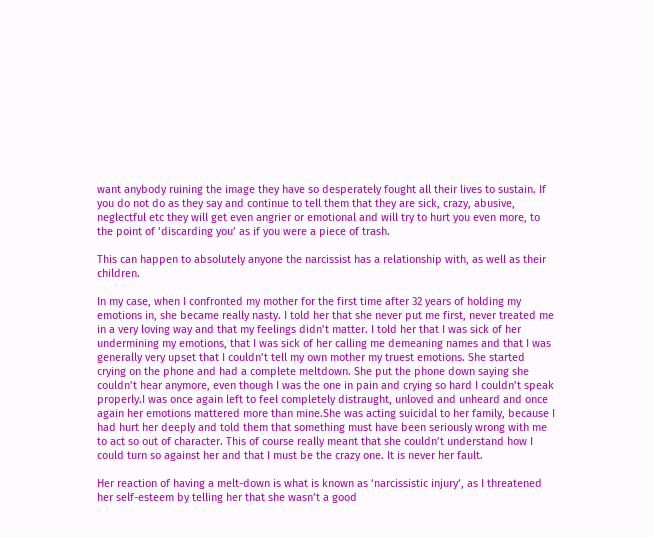want anybody ruining the image they have so desperately fought all their lives to sustain. If you do not do as they say and continue to tell them that they are sick, crazy, abusive, neglectful etc they will get even angrier or emotional and will try to hurt you even more, to the point of ‘discarding you’ as if you were a piece of trash.

This can happen to absolutely anyone the narcissist has a relationship with, as well as their children.

In my case, when I confronted my mother for the first time after 32 years of holding my emotions in, she became really nasty. I told her that she never put me first, never treated me in a very loving way and that my feelings didn’t matter. I told her that I was sick of her undermining my emotions, that I was sick of her calling me demeaning names and that I was generally very upset that I couldn’t tell my own mother my truest emotions. She started crying on the phone and had a complete meltdown. She put the phone down saying she couldn’t hear anymore, even though I was the one in pain and crying so hard I couldn’t speak properly.I was once again left to feel completely distraught, unloved and unheard and once again her emotions mattered more than mine.She was acting suicidal to her family, because I had hurt her deeply and told them that something must have been seriously wrong with me to act so out of character. This of course really meant that she couldn’t understand how I could turn so against her and that I must be the crazy one. It is never her fault.

Her reaction of having a melt-down is what is known as ‘narcissistic injury‘, as I threatened her self-esteem by telling her that she wasn’t a good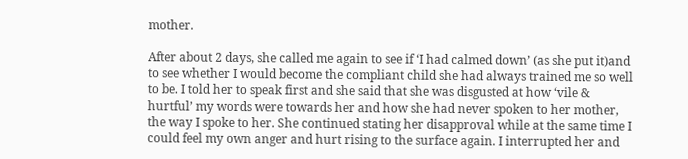mother.

After about 2 days, she called me again to see if ‘I had calmed down’ (as she put it)and to see whether I would become the compliant child she had always trained me so well to be. I told her to speak first and she said that she was disgusted at how ‘vile & hurtful’ my words were towards her and how she had never spoken to her mother, the way I spoke to her. She continued stating her disapproval while at the same time I could feel my own anger and hurt rising to the surface again. I interrupted her and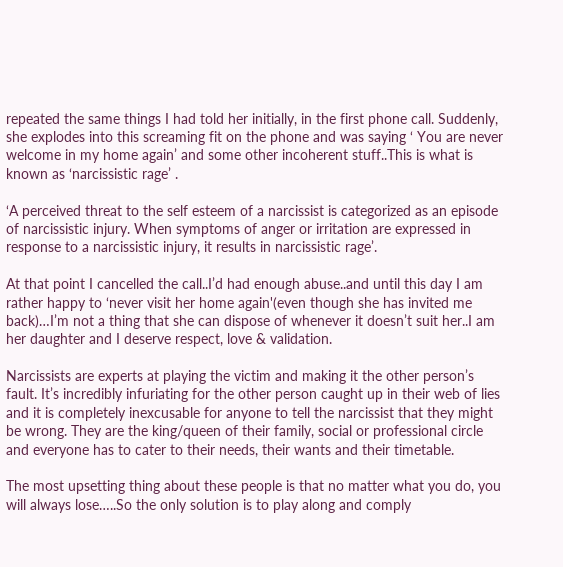repeated the same things I had told her initially, in the first phone call. Suddenly, she explodes into this screaming fit on the phone and was saying ‘ You are never welcome in my home again’ and some other incoherent stuff..This is what is known as ‘narcissistic rage’ .

‘A perceived threat to the self esteem of a narcissist is categorized as an episode of narcissistic injury. When symptoms of anger or irritation are expressed in response to a narcissistic injury, it results in narcissistic rage’.

At that point I cancelled the call..I’d had enough abuse..and until this day I am rather happy to ‘never visit her home again'(even though she has invited me back)…I’m not a thing that she can dispose of whenever it doesn’t suit her..I am her daughter and I deserve respect, love & validation.

Narcissists are experts at playing the victim and making it the other person’s fault. It’s incredibly infuriating for the other person caught up in their web of lies and it is completely inexcusable for anyone to tell the narcissist that they might be wrong. They are the king/queen of their family, social or professional circle and everyone has to cater to their needs, their wants and their timetable.

The most upsetting thing about these people is that no matter what you do, you will always lose…..So the only solution is to play along and comply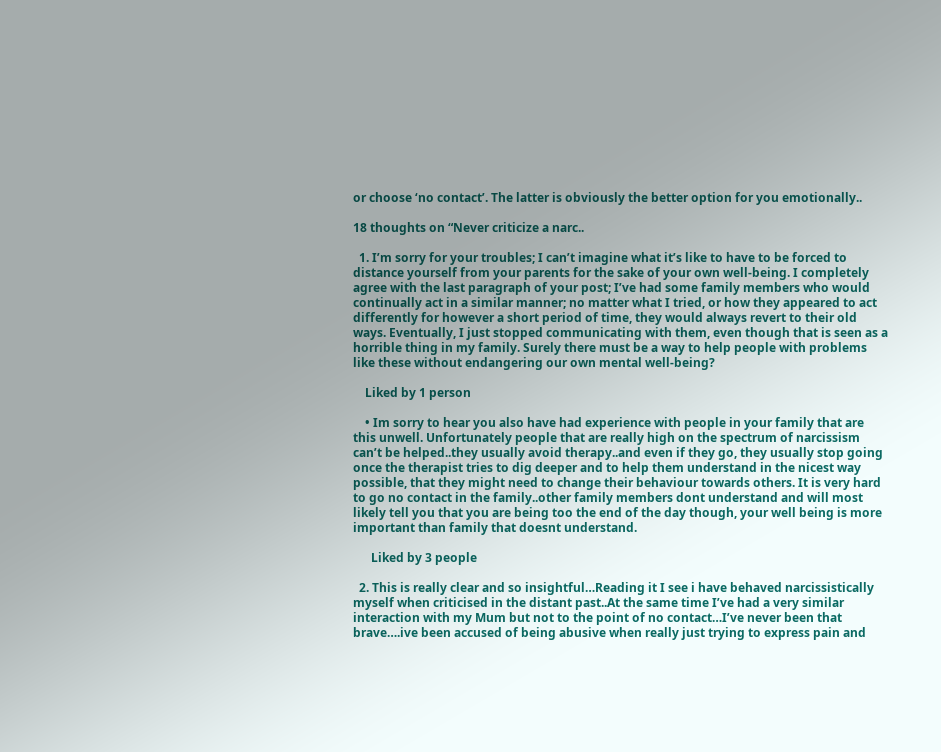or choose ‘no contact’. The latter is obviously the better option for you emotionally..

18 thoughts on “Never criticize a narc..

  1. I’m sorry for your troubles; I can’t imagine what it’s like to have to be forced to distance yourself from your parents for the sake of your own well-being. I completely agree with the last paragraph of your post; I’ve had some family members who would continually act in a similar manner; no matter what I tried, or how they appeared to act differently for however a short period of time, they would always revert to their old ways. Eventually, I just stopped communicating with them, even though that is seen as a horrible thing in my family. Surely there must be a way to help people with problems like these without endangering our own mental well-being?

    Liked by 1 person

    • Im sorry to hear you also have had experience with people in your family that are this unwell. Unfortunately people that are really high on the spectrum of narcissism can’t be helped..they usually avoid therapy..and even if they go, they usually stop going once the therapist tries to dig deeper and to help them understand in the nicest way possible, that they might need to change their behaviour towards others. It is very hard to go no contact in the family..other family members dont understand and will most likely tell you that you are being too the end of the day though, your well being is more important than family that doesnt understand.

      Liked by 3 people

  2. This is really clear and so insightful…Reading it I see i have behaved narcissistically myself when criticised in the distant past..At the same time I’ve had a very similar interaction with my Mum but not to the point of no contact…I’ve never been that brave….ive been accused of being abusive when really just trying to express pain and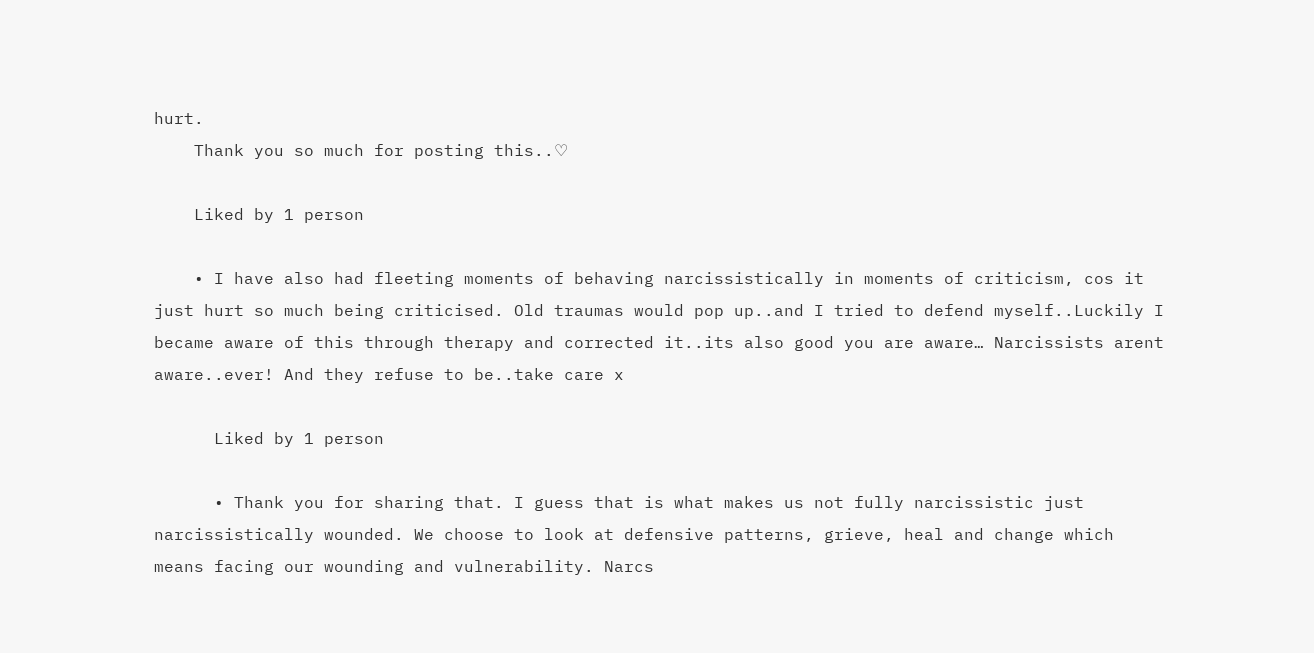hurt.
    Thank you so much for posting this..♡

    Liked by 1 person

    • I have also had fleeting moments of behaving narcissistically in moments of criticism, cos it just hurt so much being criticised. Old traumas would pop up..and I tried to defend myself..Luckily I became aware of this through therapy and corrected it..its also good you are aware… Narcissists arent aware..ever! And they refuse to be..take care x

      Liked by 1 person

      • Thank you for sharing that. I guess that is what makes us not fully narcissistic just narcissistically wounded. We choose to look at defensive patterns, grieve, heal and change which means facing our wounding and vulnerability. Narcs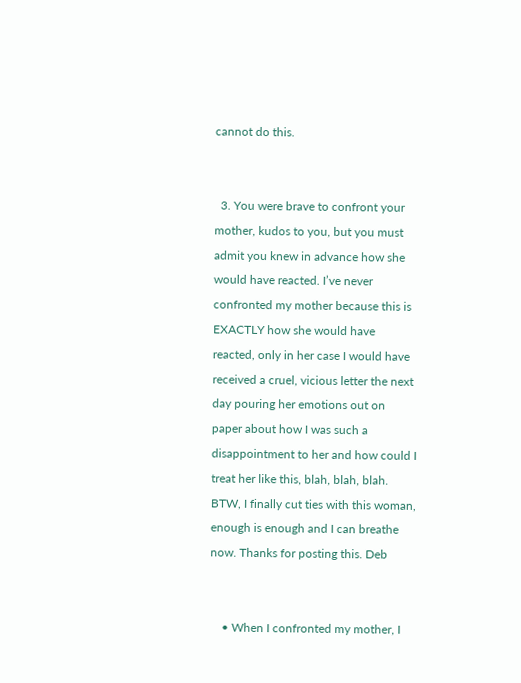cannot do this.


  3. You were brave to confront your mother, kudos to you, but you must admit you knew in advance how she would have reacted. I’ve never confronted my mother because this is EXACTLY how she would have reacted, only in her case I would have received a cruel, vicious letter the next day pouring her emotions out on paper about how I was such a disappointment to her and how could I treat her like this, blah, blah, blah. BTW, I finally cut ties with this woman, enough is enough and I can breathe now. Thanks for posting this. Deb


    • When I confronted my mother, I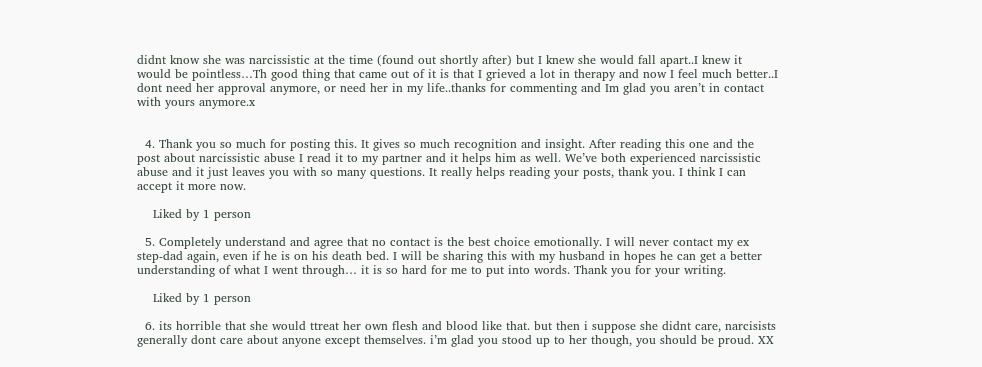didnt know she was narcissistic at the time (found out shortly after) but I knew she would fall apart..I knew it would be pointless…Th good thing that came out of it is that I grieved a lot in therapy and now I feel much better..I dont need her approval anymore, or need her in my life..thanks for commenting and Im glad you aren’t in contact with yours anymore.x


  4. Thank you so much for posting this. It gives so much recognition and insight. After reading this one and the post about narcissistic abuse I read it to my partner and it helps him as well. We’ve both experienced narcissistic abuse and it just leaves you with so many questions. It really helps reading your posts, thank you. I think I can accept it more now.

    Liked by 1 person

  5. Completely understand and agree that no contact is the best choice emotionally. I will never contact my ex step-dad again, even if he is on his death bed. I will be sharing this with my husband in hopes he can get a better understanding of what I went through… it is so hard for me to put into words. Thank you for your writing.

    Liked by 1 person

  6. its horrible that she would ttreat her own flesh and blood like that. but then i suppose she didnt care, narcisists generally dont care about anyone except themselves. i’m glad you stood up to her though, you should be proud. XX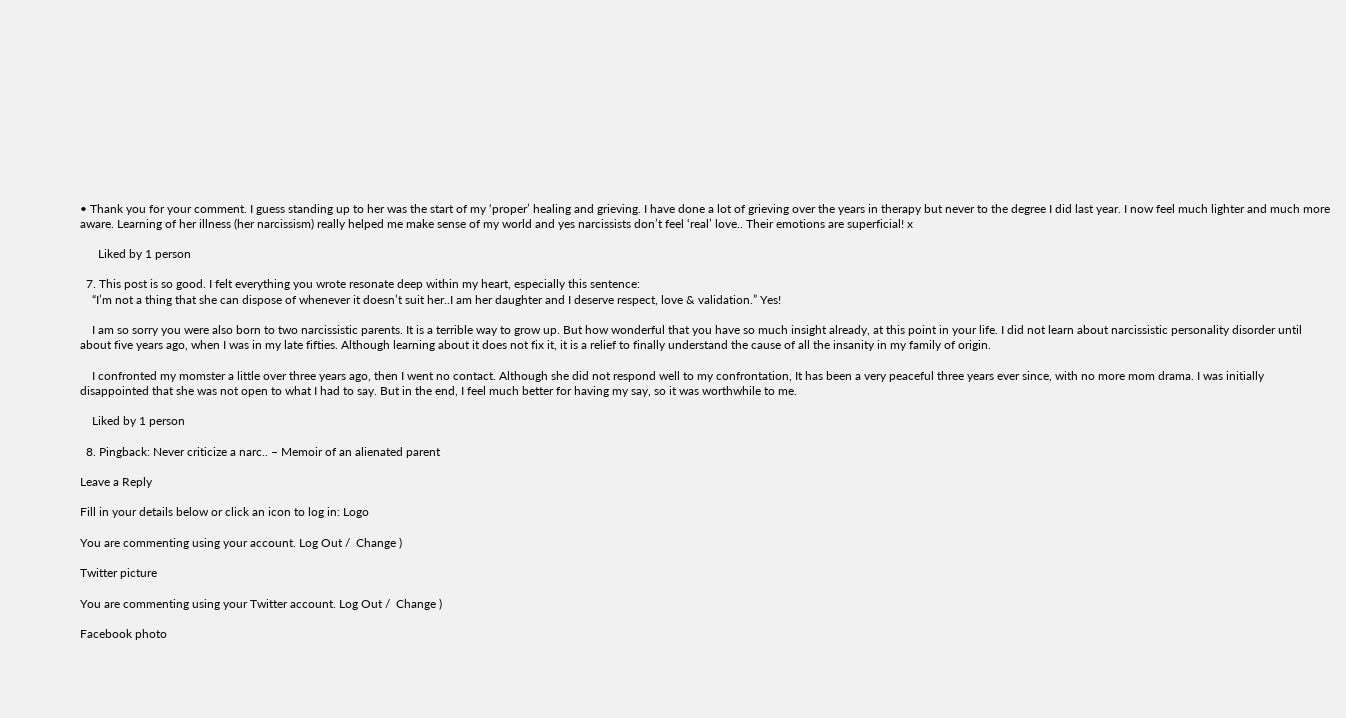• Thank you for your comment. I guess standing up to her was the start of my ‘proper’ healing and grieving. I have done a lot of grieving over the years in therapy but never to the degree I did last year. I now feel much lighter and much more aware. Learning of her illness (her narcissism) really helped me make sense of my world and yes narcissists don’t feel ‘real’ love.. Their emotions are superficial! x

      Liked by 1 person

  7. This post is so good. I felt everything you wrote resonate deep within my heart, especially this sentence:
    “I’m not a thing that she can dispose of whenever it doesn’t suit her..I am her daughter and I deserve respect, love & validation.” Yes!

    I am so sorry you were also born to two narcissistic parents. It is a terrible way to grow up. But how wonderful that you have so much insight already, at this point in your life. I did not learn about narcissistic personality disorder until about five years ago, when I was in my late fifties. Although learning about it does not fix it, it is a relief to finally understand the cause of all the insanity in my family of origin.

    I confronted my momster a little over three years ago, then I went no contact. Although she did not respond well to my confrontation, It has been a very peaceful three years ever since, with no more mom drama. I was initially disappointed that she was not open to what I had to say. But in the end, I feel much better for having my say, so it was worthwhile to me.

    Liked by 1 person

  8. Pingback: Never criticize a narc.. – Memoir of an alienated parent

Leave a Reply

Fill in your details below or click an icon to log in: Logo

You are commenting using your account. Log Out /  Change )

Twitter picture

You are commenting using your Twitter account. Log Out /  Change )

Facebook photo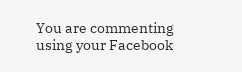You are commenting using your Facebook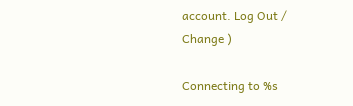account. Log Out /  Change )

Connecting to %s